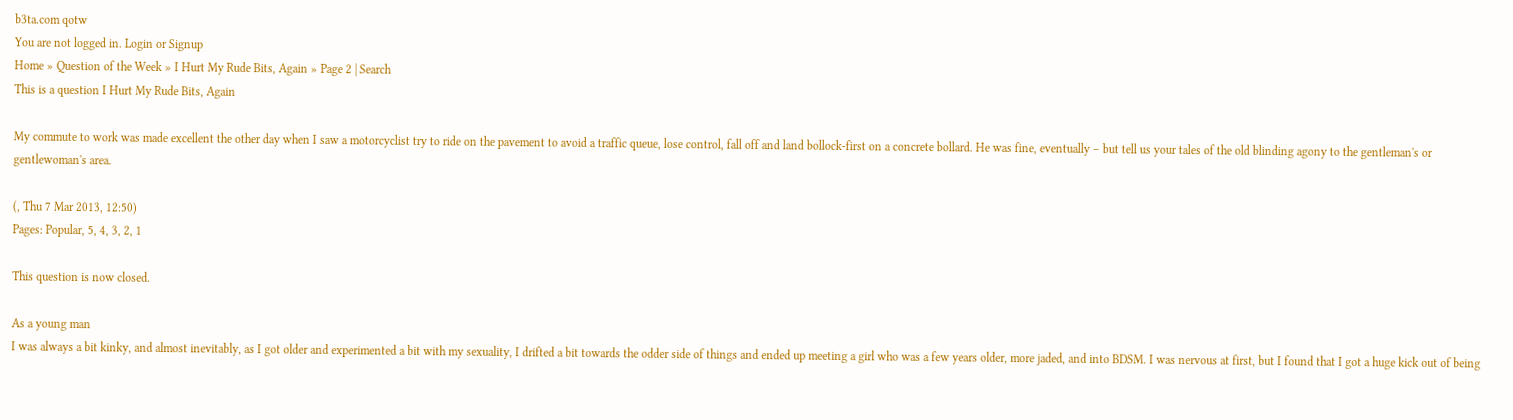b3ta.com qotw
You are not logged in. Login or Signup
Home » Question of the Week » I Hurt My Rude Bits, Again » Page 2 | Search
This is a question I Hurt My Rude Bits, Again

My commute to work was made excellent the other day when I saw a motorcyclist try to ride on the pavement to avoid a traffic queue, lose control, fall off and land bollock-first on a concrete bollard. He was fine, eventually – but tell us your tales of the old blinding agony to the gentleman's or gentlewoman's area.

(, Thu 7 Mar 2013, 12:50)
Pages: Popular, 5, 4, 3, 2, 1

This question is now closed.

As a young man
I was always a bit kinky, and almost inevitably, as I got older and experimented a bit with my sexuality, I drifted a bit towards the odder side of things and ended up meeting a girl who was a few years older, more jaded, and into BDSM. I was nervous at first, but I found that I got a huge kick out of being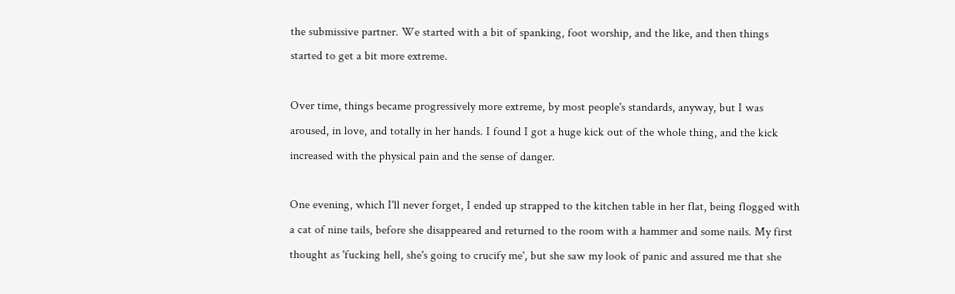the submissive partner. We started with a bit of spanking, foot worship, and the like, and then things started to get a bit more extreme.

Over time, things became progressively more extreme, by most people's standards, anyway, but I was aroused, in love, and totally in her hands. I found I got a huge kick out of the whole thing, and the kick increased with the physical pain and the sense of danger.

One evening, which I'll never forget, I ended up strapped to the kitchen table in her flat, being flogged with a cat of nine tails, before she disappeared and returned to the room with a hammer and some nails. My first thought as 'fucking hell, she's going to crucify me', but she saw my look of panic and assured me that she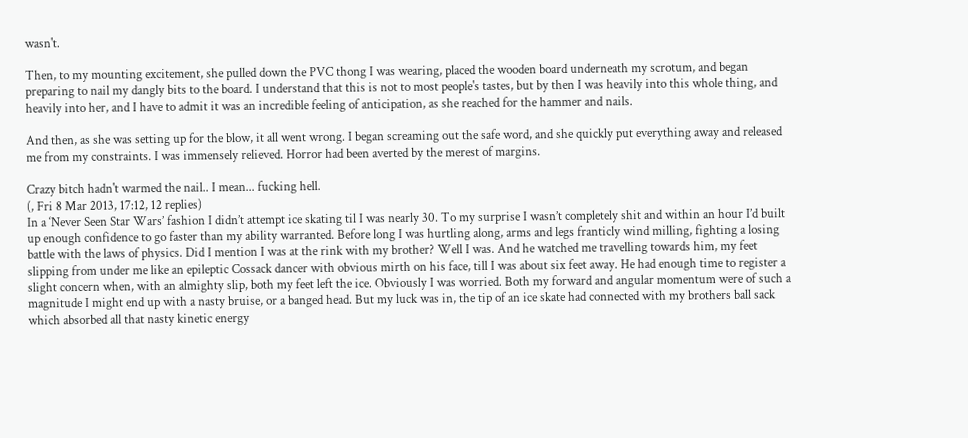wasn't.

Then, to my mounting excitement, she pulled down the PVC thong I was wearing, placed the wooden board underneath my scrotum, and began preparing to nail my dangly bits to the board. I understand that this is not to most people's tastes, but by then I was heavily into this whole thing, and heavily into her, and I have to admit it was an incredible feeling of anticipation, as she reached for the hammer and nails.

And then, as she was setting up for the blow, it all went wrong. I began screaming out the safe word, and she quickly put everything away and released me from my constraints. I was immensely relieved. Horror had been averted by the merest of margins.

Crazy bitch hadn't warmed the nail.. I mean... fucking hell.
(, Fri 8 Mar 2013, 17:12, 12 replies)
In a ‘Never Seen Star Wars’ fashion I didn’t attempt ice skating til I was nearly 30. To my surprise I wasn’t completely shit and within an hour I’d built up enough confidence to go faster than my ability warranted. Before long I was hurtling along, arms and legs franticly wind milling, fighting a losing battle with the laws of physics. Did I mention I was at the rink with my brother? Well I was. And he watched me travelling towards him, my feet slipping from under me like an epileptic Cossack dancer with obvious mirth on his face, till I was about six feet away. He had enough time to register a slight concern when, with an almighty slip, both my feet left the ice. Obviously I was worried. Both my forward and angular momentum were of such a magnitude I might end up with a nasty bruise, or a banged head. But my luck was in, the tip of an ice skate had connected with my brothers ball sack which absorbed all that nasty kinetic energy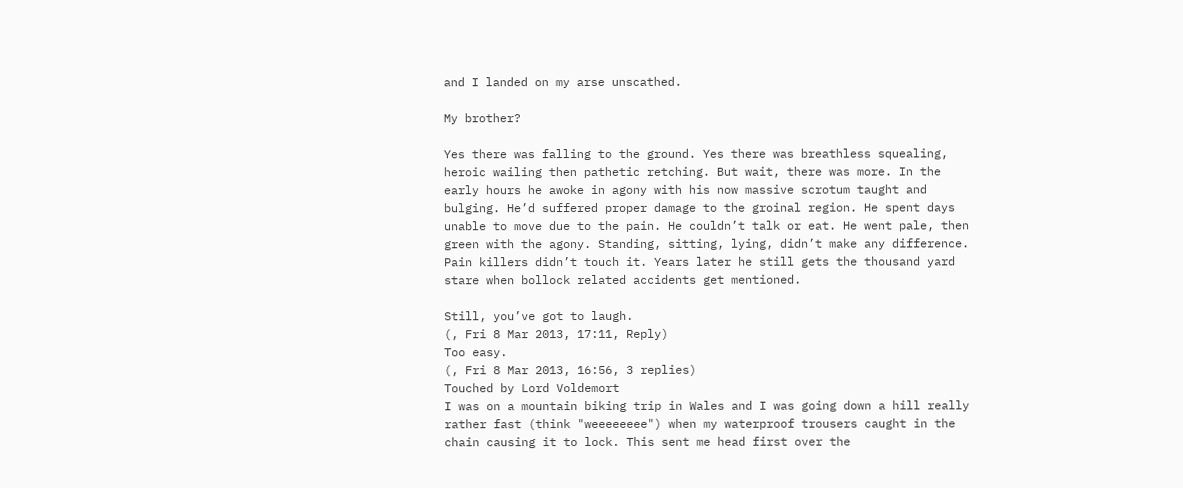and I landed on my arse unscathed.

My brother?

Yes there was falling to the ground. Yes there was breathless squealing, heroic wailing then pathetic retching. But wait, there was more. In the early hours he awoke in agony with his now massive scrotum taught and bulging. He’d suffered proper damage to the groinal region. He spent days unable to move due to the pain. He couldn’t talk or eat. He went pale, then green with the agony. Standing, sitting, lying, didn’t make any difference. Pain killers didn’t touch it. Years later he still gets the thousand yard stare when bollock related accidents get mentioned.

Still, you’ve got to laugh.
(, Fri 8 Mar 2013, 17:11, Reply)
Too easy.
(, Fri 8 Mar 2013, 16:56, 3 replies)
Touched by Lord Voldemort
I was on a mountain biking trip in Wales and I was going down a hill really rather fast (think "weeeeeeee") when my waterproof trousers caught in the chain causing it to lock. This sent me head first over the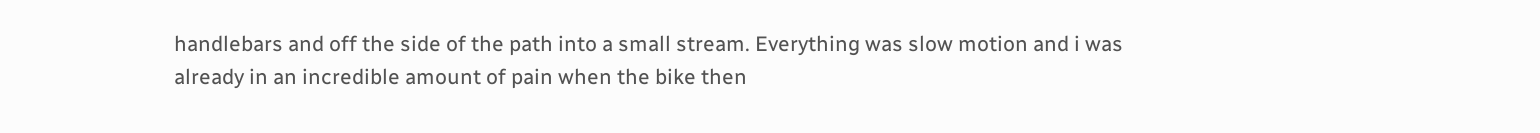handlebars and off the side of the path into a small stream. Everything was slow motion and i was already in an incredible amount of pain when the bike then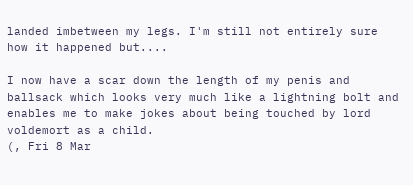landed imbetween my legs. I'm still not entirely sure how it happened but....

I now have a scar down the length of my penis and ballsack which looks very much like a lightning bolt and enables me to make jokes about being touched by lord voldemort as a child.
(, Fri 8 Mar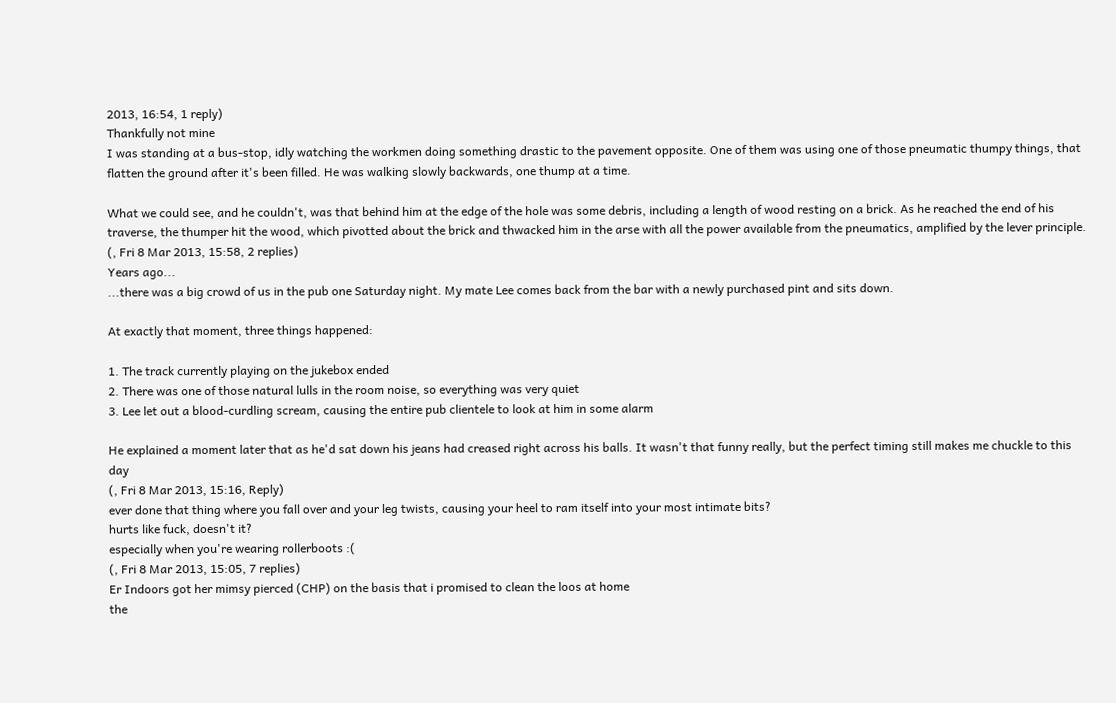2013, 16:54, 1 reply)
Thankfully not mine
I was standing at a bus-stop, idly watching the workmen doing something drastic to the pavement opposite. One of them was using one of those pneumatic thumpy things, that flatten the ground after it's been filled. He was walking slowly backwards, one thump at a time.

What we could see, and he couldn't, was that behind him at the edge of the hole was some debris, including a length of wood resting on a brick. As he reached the end of his traverse, the thumper hit the wood, which pivotted about the brick and thwacked him in the arse with all the power available from the pneumatics, amplified by the lever principle.
(, Fri 8 Mar 2013, 15:58, 2 replies)
Years ago...
...there was a big crowd of us in the pub one Saturday night. My mate Lee comes back from the bar with a newly purchased pint and sits down.

At exactly that moment, three things happened:

1. The track currently playing on the jukebox ended
2. There was one of those natural lulls in the room noise, so everything was very quiet
3. Lee let out a blood-curdling scream, causing the entire pub clientele to look at him in some alarm

He explained a moment later that as he'd sat down his jeans had creased right across his balls. It wasn't that funny really, but the perfect timing still makes me chuckle to this day
(, Fri 8 Mar 2013, 15:16, Reply)
ever done that thing where you fall over and your leg twists, causing your heel to ram itself into your most intimate bits?
hurts like fuck, doesn't it?
especially when you're wearing rollerboots :(
(, Fri 8 Mar 2013, 15:05, 7 replies)
Er Indoors got her mimsy pierced (CHP) on the basis that i promised to clean the loos at home
the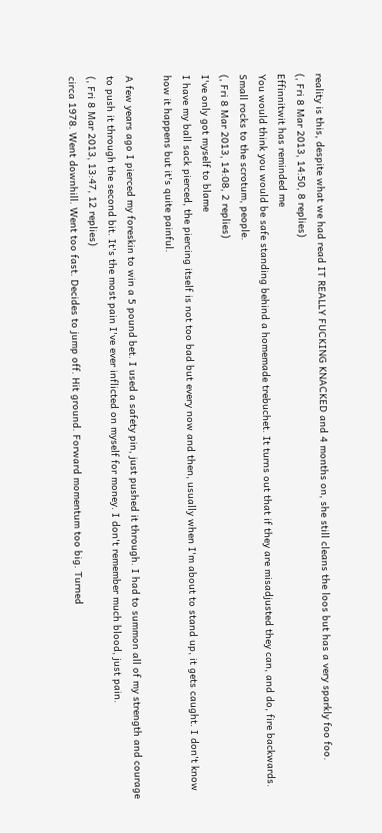reality is this, despite what we had read IT REALLY FUCKING KNACKED and 4 months on, she still cleans the loos but has a very sparkly foo foo.
(, Fri 8 Mar 2013, 14:50, 8 replies)
Effinnitwit has reminded me
You would think you would be safe standing behind a homemade trebuchet. It turns out that if they are misadjusted they can, and do, fire backwards. Small rocks to the scrotum, people.
(, Fri 8 Mar 2013, 14:08, 2 replies)
I've only got myself to blame
I have my ball sack pierced, the piercing itself is not too bad but every now and then, usually when I'm about to stand up, it gets caught. I don't know how it happens but it's quite painful.

A few years ago I pierced my foreskin to win a 5 pound bet. I used a safety pin, just pushed it through. I had to summon all of my strength and courage to push it through the second bit. It's the most pain I've ever inflicted on myself for money. I don't remember much blood, just pain.
(, Fri 8 Mar 2013, 13:47, 12 replies)
circa 1978. Went downhill. Went too fast. Decides to jump off. Hit ground. Forward momentum too big. Turned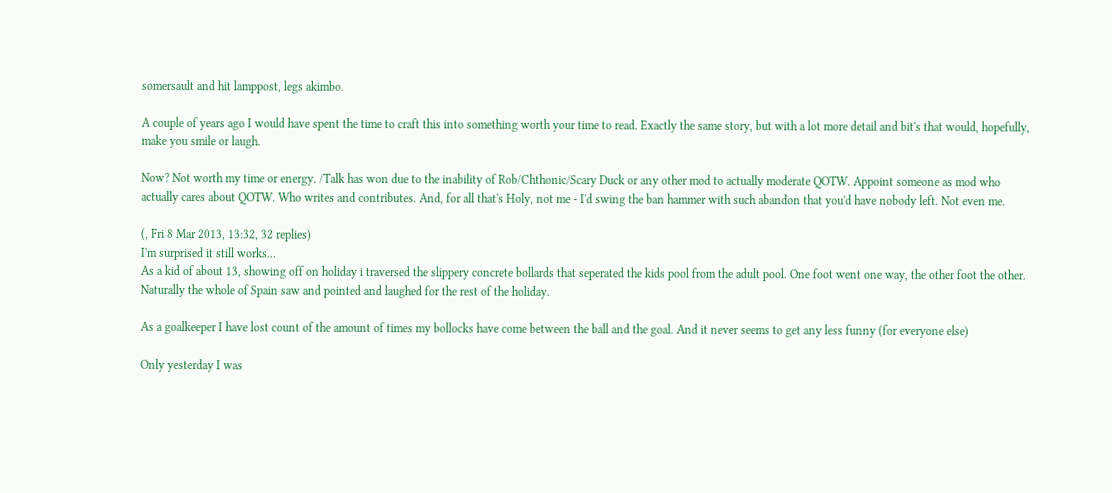somersault and hit lamppost, legs akimbo.

A couple of years ago I would have spent the time to craft this into something worth your time to read. Exactly the same story, but with a lot more detail and bit's that would, hopefully, make you smile or laugh.

Now? Not worth my time or energy. /Talk has won due to the inability of Rob/Chthonic/Scary Duck or any other mod to actually moderate QOTW. Appoint someone as mod who actually cares about QOTW. Who writes and contributes. And, for all that's Holy, not me - I'd swing the ban hammer with such abandon that you'd have nobody left. Not even me.

(, Fri 8 Mar 2013, 13:32, 32 replies)
I'm surprised it still works...
As a kid of about 13, showing off on holiday i traversed the slippery concrete bollards that seperated the kids pool from the adult pool. One foot went one way, the other foot the other. Naturally the whole of Spain saw and pointed and laughed for the rest of the holiday.

As a goalkeeper I have lost count of the amount of times my bollocks have come between the ball and the goal. And it never seems to get any less funny (for everyone else)

Only yesterday I was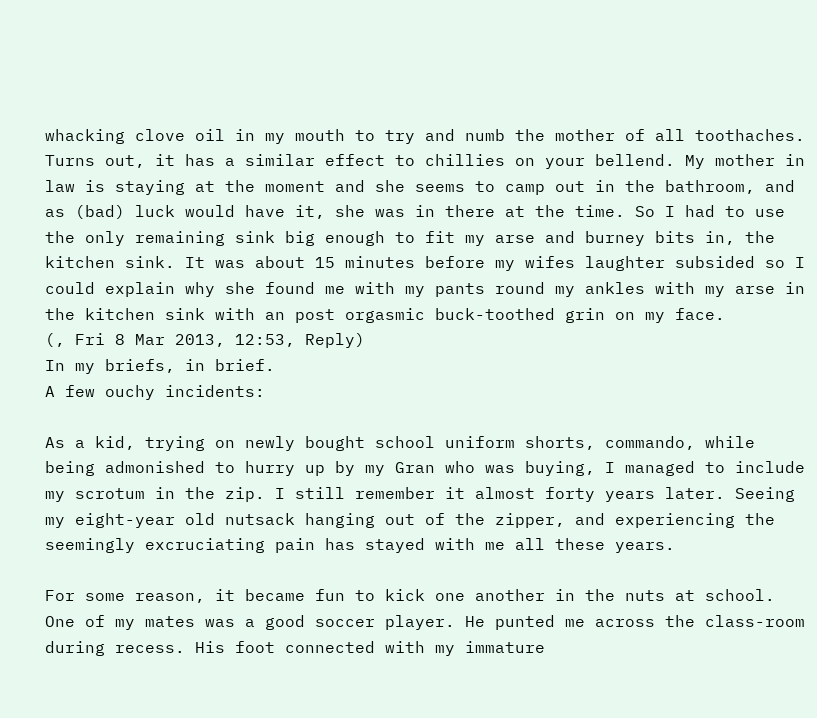whacking clove oil in my mouth to try and numb the mother of all toothaches. Turns out, it has a similar effect to chillies on your bellend. My mother in law is staying at the moment and she seems to camp out in the bathroom, and as (bad) luck would have it, she was in there at the time. So I had to use the only remaining sink big enough to fit my arse and burney bits in, the kitchen sink. It was about 15 minutes before my wifes laughter subsided so I could explain why she found me with my pants round my ankles with my arse in the kitchen sink with an post orgasmic buck-toothed grin on my face.
(, Fri 8 Mar 2013, 12:53, Reply)
In my briefs, in brief.
A few ouchy incidents:

As a kid, trying on newly bought school uniform shorts, commando, while being admonished to hurry up by my Gran who was buying, I managed to include my scrotum in the zip. I still remember it almost forty years later. Seeing my eight-year old nutsack hanging out of the zipper, and experiencing the seemingly excruciating pain has stayed with me all these years.

For some reason, it became fun to kick one another in the nuts at school. One of my mates was a good soccer player. He punted me across the class-room during recess. His foot connected with my immature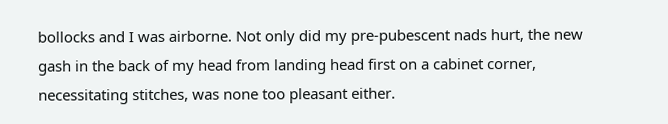bollocks and I was airborne. Not only did my pre-pubescent nads hurt, the new gash in the back of my head from landing head first on a cabinet corner, necessitating stitches, was none too pleasant either.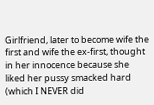Girlfriend, later to become wife the first and wife the ex-first, thought in her innocence because she liked her pussy smacked hard (which I NEVER did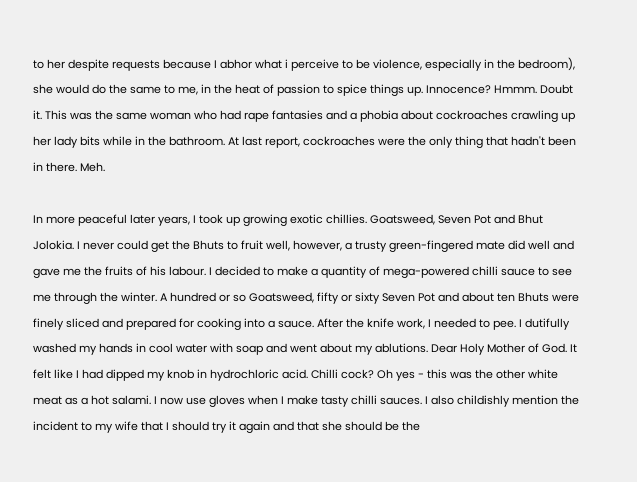to her despite requests because I abhor what i perceive to be violence, especially in the bedroom), she would do the same to me, in the heat of passion to spice things up. Innocence? Hmmm. Doubt it. This was the same woman who had rape fantasies and a phobia about cockroaches crawling up her lady bits while in the bathroom. At last report, cockroaches were the only thing that hadn't been in there. Meh.

In more peaceful later years, I took up growing exotic chillies. Goatsweed, Seven Pot and Bhut Jolokia. I never could get the Bhuts to fruit well, however, a trusty green-fingered mate did well and gave me the fruits of his labour. I decided to make a quantity of mega-powered chilli sauce to see me through the winter. A hundred or so Goatsweed, fifty or sixty Seven Pot and about ten Bhuts were finely sliced and prepared for cooking into a sauce. After the knife work, I needed to pee. I dutifully washed my hands in cool water with soap and went about my ablutions. Dear Holy Mother of God. It felt like I had dipped my knob in hydrochloric acid. Chilli cock? Oh yes - this was the other white meat as a hot salami. I now use gloves when I make tasty chilli sauces. I also childishly mention the incident to my wife that I should try it again and that she should be the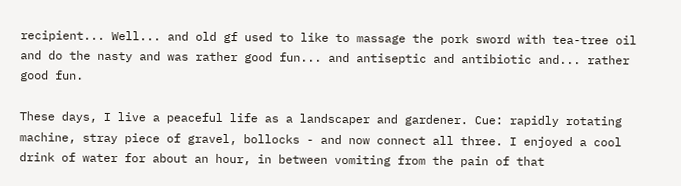recipient... Well... and old gf used to like to massage the pork sword with tea-tree oil and do the nasty and was rather good fun... and antiseptic and antibiotic and... rather good fun.

These days, I live a peaceful life as a landscaper and gardener. Cue: rapidly rotating machine, stray piece of gravel, bollocks - and now connect all three. I enjoyed a cool drink of water for about an hour, in between vomiting from the pain of that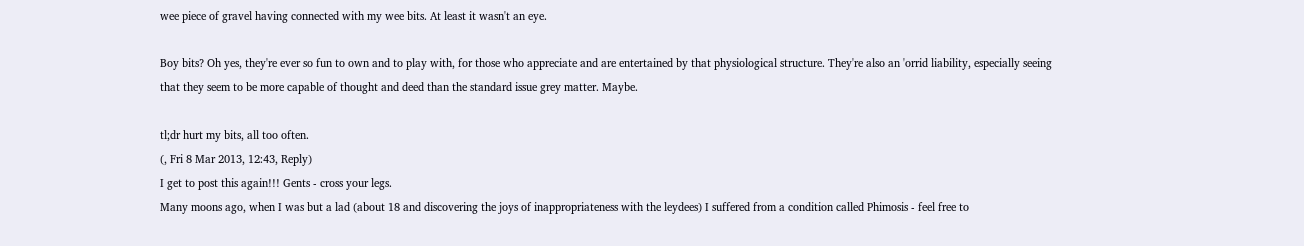wee piece of gravel having connected with my wee bits. At least it wasn't an eye.

Boy bits? Oh yes, they're ever so fun to own and to play with, for those who appreciate and are entertained by that physiological structure. They're also an 'orrid liability, especially seeing that they seem to be more capable of thought and deed than the standard issue grey matter. Maybe.

tl;dr hurt my bits, all too often.
(, Fri 8 Mar 2013, 12:43, Reply)
I get to post this again!!! Gents - cross your legs.
Many moons ago, when I was but a lad (about 18 and discovering the joys of inappropriateness with the leydees) I suffered from a condition called Phimosis - feel free to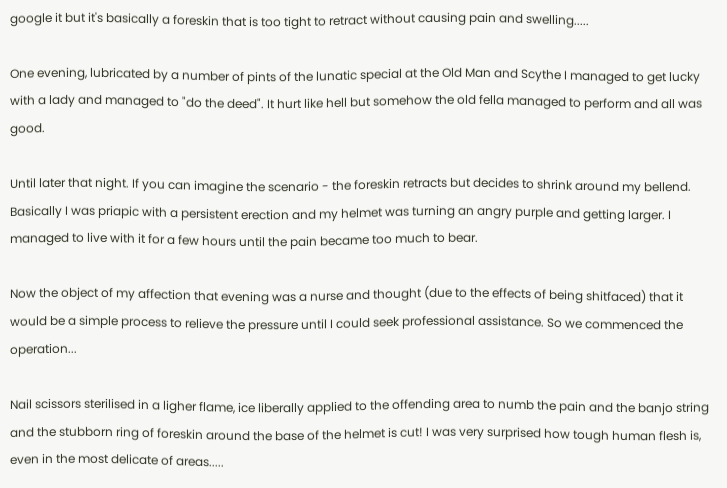google it but it's basically a foreskin that is too tight to retract without causing pain and swelling.....

One evening, lubricated by a number of pints of the lunatic special at the Old Man and Scythe I managed to get lucky with a lady and managed to "do the deed". It hurt like hell but somehow the old fella managed to perform and all was good.

Until later that night. If you can imagine the scenario - the foreskin retracts but decides to shrink around my bellend. Basically I was priapic with a persistent erection and my helmet was turning an angry purple and getting larger. I managed to live with it for a few hours until the pain became too much to bear.

Now the object of my affection that evening was a nurse and thought (due to the effects of being shitfaced) that it would be a simple process to relieve the pressure until I could seek professional assistance. So we commenced the operation...

Nail scissors sterilised in a ligher flame, ice liberally applied to the offending area to numb the pain and the banjo string and the stubborn ring of foreskin around the base of the helmet is cut! I was very surprised how tough human flesh is, even in the most delicate of areas.....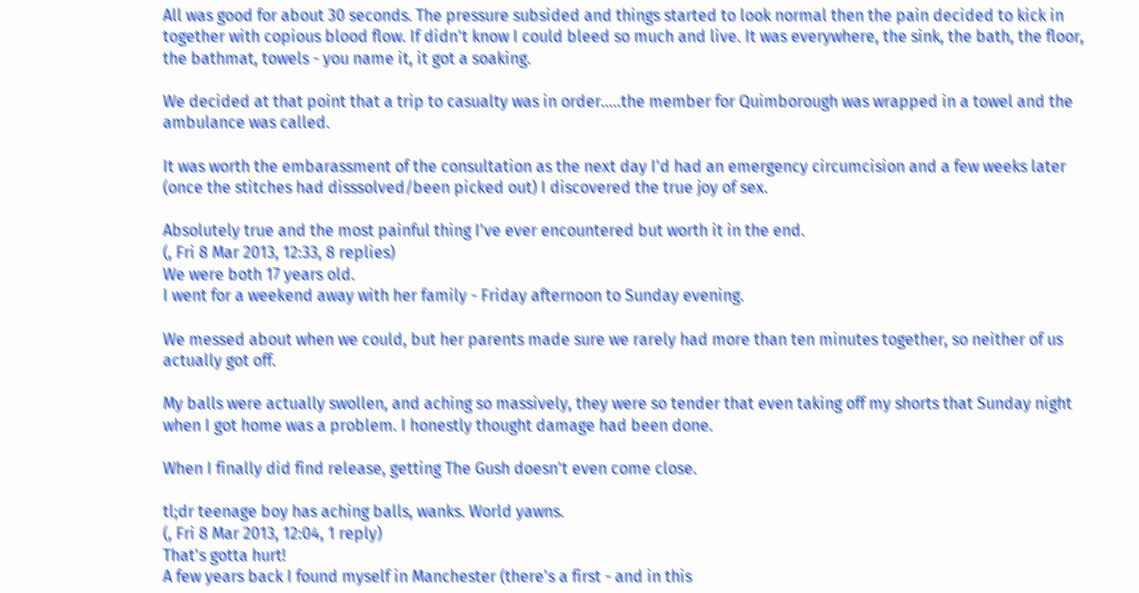All was good for about 30 seconds. The pressure subsided and things started to look normal then the pain decided to kick in together with copious blood flow. If didn't know I could bleed so much and live. It was everywhere, the sink, the bath, the floor, the bathmat, towels - you name it, it got a soaking.

We decided at that point that a trip to casualty was in order.....the member for Quimborough was wrapped in a towel and the ambulance was called.

It was worth the embarassment of the consultation as the next day I'd had an emergency circumcision and a few weeks later (once the stitches had disssolved/been picked out) I discovered the true joy of sex.

Absolutely true and the most painful thing I've ever encountered but worth it in the end.
(, Fri 8 Mar 2013, 12:33, 8 replies)
We were both 17 years old.
I went for a weekend away with her family - Friday afternoon to Sunday evening.

We messed about when we could, but her parents made sure we rarely had more than ten minutes together, so neither of us actually got off.

My balls were actually swollen, and aching so massively, they were so tender that even taking off my shorts that Sunday night when I got home was a problem. I honestly thought damage had been done.

When I finally did find release, getting The Gush doesn't even come close.

tl;dr teenage boy has aching balls, wanks. World yawns.
(, Fri 8 Mar 2013, 12:04, 1 reply)
That's gotta hurt!
A few years back I found myself in Manchester (there's a first - and in this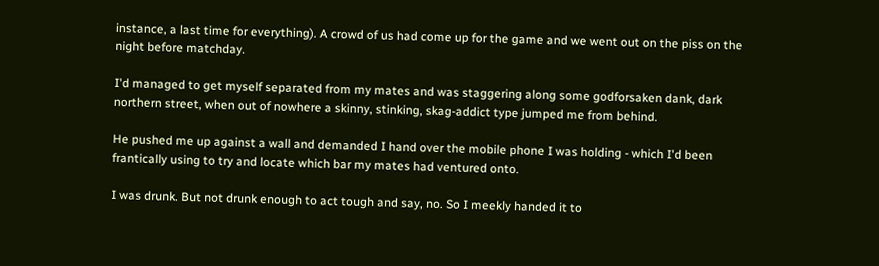instance, a last time for everything). A crowd of us had come up for the game and we went out on the piss on the night before matchday.

I'd managed to get myself separated from my mates and was staggering along some godforsaken dank, dark northern street, when out of nowhere a skinny, stinking, skag-addict type jumped me from behind.

He pushed me up against a wall and demanded I hand over the mobile phone I was holding - which I'd been frantically using to try and locate which bar my mates had ventured onto.

I was drunk. But not drunk enough to act tough and say, no. So I meekly handed it to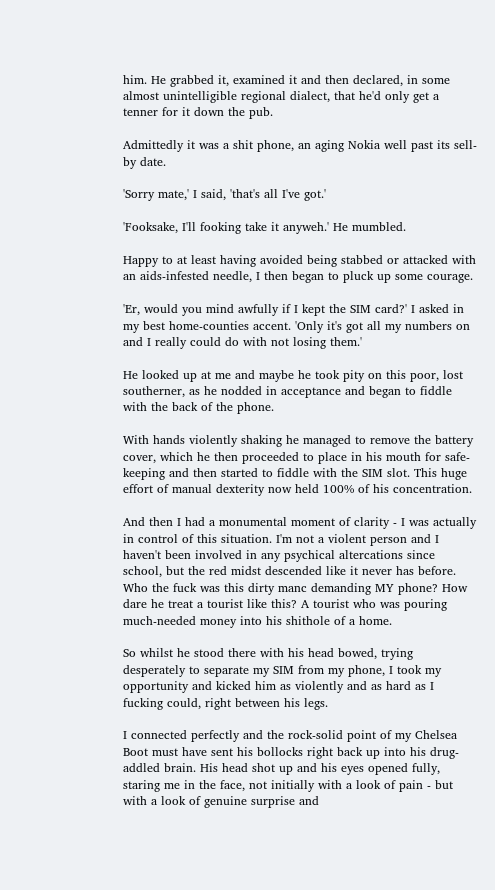him. He grabbed it, examined it and then declared, in some almost unintelligible regional dialect, that he'd only get a tenner for it down the pub.

Admittedly it was a shit phone, an aging Nokia well past its sell-by date.

'Sorry mate,' I said, 'that's all I've got.'

'Fooksake, I'll fooking take it anyweh.' He mumbled.

Happy to at least having avoided being stabbed or attacked with an aids-infested needle, I then began to pluck up some courage.

'Er, would you mind awfully if I kept the SIM card?' I asked in my best home-counties accent. 'Only it's got all my numbers on and I really could do with not losing them.'

He looked up at me and maybe he took pity on this poor, lost southerner, as he nodded in acceptance and began to fiddle with the back of the phone.

With hands violently shaking he managed to remove the battery cover, which he then proceeded to place in his mouth for safe-keeping and then started to fiddle with the SIM slot. This huge effort of manual dexterity now held 100% of his concentration.

And then I had a monumental moment of clarity - I was actually in control of this situation. I'm not a violent person and I haven't been involved in any psychical altercations since school, but the red midst descended like it never has before. Who the fuck was this dirty manc demanding MY phone? How dare he treat a tourist like this? A tourist who was pouring much-needed money into his shithole of a home.

So whilst he stood there with his head bowed, trying desperately to separate my SIM from my phone, I took my opportunity and kicked him as violently and as hard as I fucking could, right between his legs.

I connected perfectly and the rock-solid point of my Chelsea Boot must have sent his bollocks right back up into his drug-addled brain. His head shot up and his eyes opened fully, staring me in the face, not initially with a look of pain - but with a look of genuine surprise and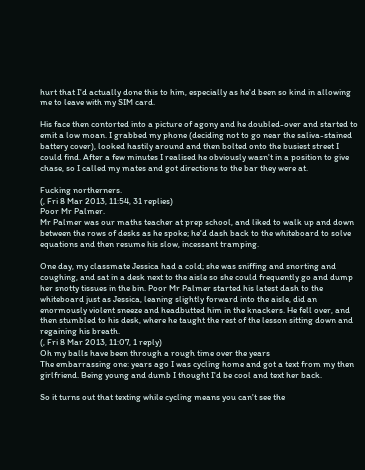hurt that I'd actually done this to him, especially as he'd been so kind in allowing me to leave with my SIM card.

His face then contorted into a picture of agony and he doubled-over and started to emit a low moan. I grabbed my phone (deciding not to go near the saliva-stained battery cover), looked hastily around and then bolted onto the busiest street I could find. After a few minutes I realised he obviously wasn't in a position to give chase, so I called my mates and got directions to the bar they were at.

Fucking northerners.
(, Fri 8 Mar 2013, 11:54, 31 replies)
Poor Mr Palmer.
Mr Palmer was our maths teacher at prep school, and liked to walk up and down between the rows of desks as he spoke; he'd dash back to the whiteboard to solve equations and then resume his slow, incessant tramping.

One day, my classmate Jessica had a cold; she was sniffing and snorting and coughing, and sat in a desk next to the aisle so she could frequently go and dump her snotty tissues in the bin. Poor Mr Palmer started his latest dash to the whiteboard just as Jessica, leaning slightly forward into the aisle, did an enormously violent sneeze and headbutted him in the knackers. He fell over, and then stumbled to his desk, where he taught the rest of the lesson sitting down and regaining his breath.
(, Fri 8 Mar 2013, 11:07, 1 reply)
Oh my balls have been through a rough time over the years
The embarrassing one: years ago I was cycling home and got a text from my then girlfriend. Being young and dumb I thought I'd be cool and text her back.

So it turns out that texting while cycling means you can't see the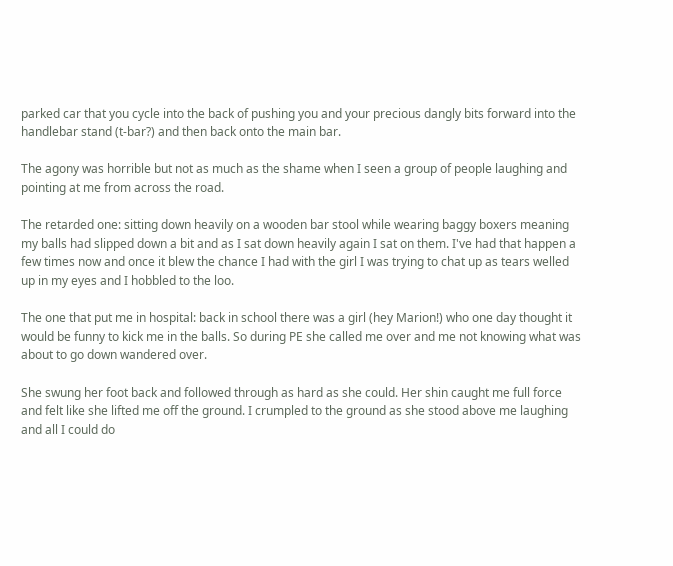parked car that you cycle into the back of pushing you and your precious dangly bits forward into the handlebar stand (t-bar?) and then back onto the main bar.

The agony was horrible but not as much as the shame when I seen a group of people laughing and pointing at me from across the road.

The retarded one: sitting down heavily on a wooden bar stool while wearing baggy boxers meaning my balls had slipped down a bit and as I sat down heavily again I sat on them. I've had that happen a few times now and once it blew the chance I had with the girl I was trying to chat up as tears welled up in my eyes and I hobbled to the loo.

The one that put me in hospital: back in school there was a girl (hey Marion!) who one day thought it would be funny to kick me in the balls. So during PE she called me over and me not knowing what was about to go down wandered over.

She swung her foot back and followed through as hard as she could. Her shin caught me full force and felt like she lifted me off the ground. I crumpled to the ground as she stood above me laughing and all I could do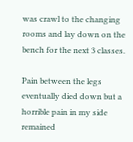was crawl to the changing rooms and lay down on the bench for the next 3 classes.

Pain between the legs eventually died down but a horrible pain in my side remained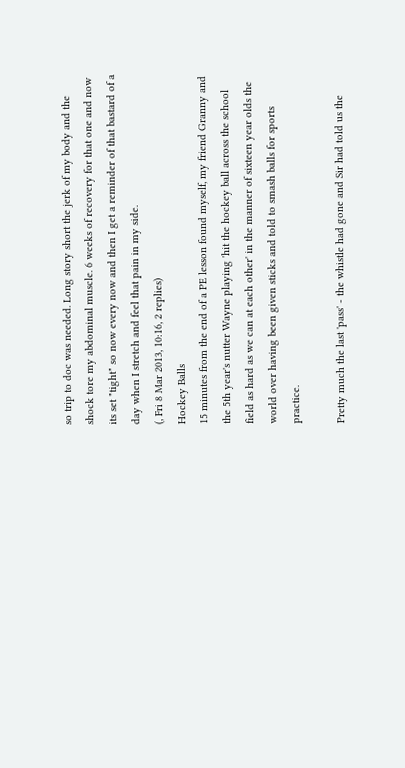so trip to doc was needed. Long story short the jerk of my body and the shock tore my abdominal muscle. 6 weeks of recovery for that one and now its set "tight" so now every now and then I get a reminder of that bastard of a day when I stretch and feel that pain in my side.
(, Fri 8 Mar 2013, 10:16, 2 replies)
Hockey Balls
15 minutes from the end of a PE lesson found myself, my friend Granny and the 5th year's nutter Wayne playing 'hit the hockey ball across the school field as hard as we can at each other' in the manner of sixteen year olds the world over having been given sticks and told to smash balls for sports practice.

Pretty much the last 'pass' - the whistle had gone and Sir had told us the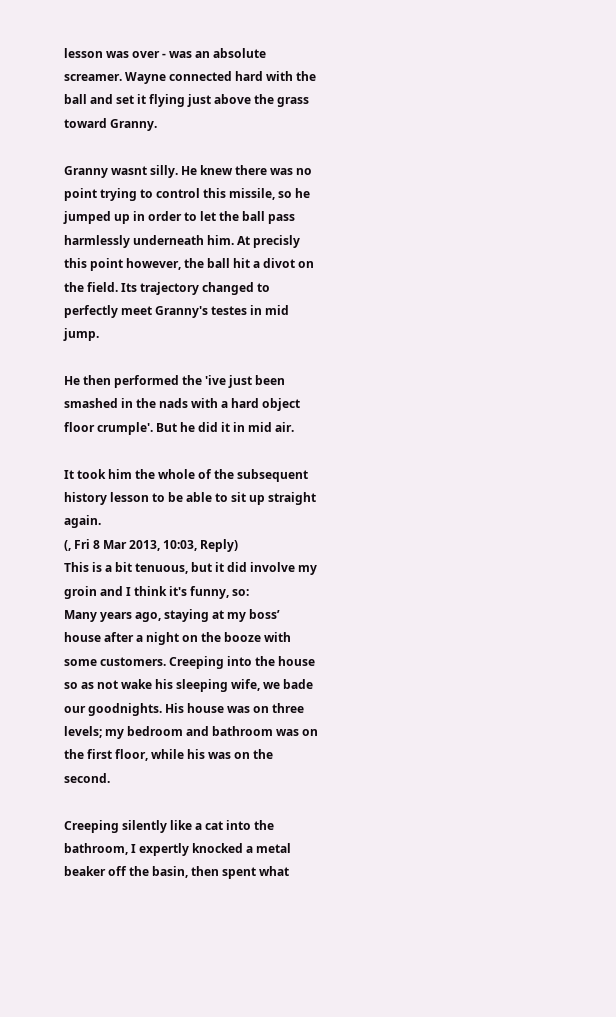lesson was over - was an absolute screamer. Wayne connected hard with the ball and set it flying just above the grass toward Granny.

Granny wasnt silly. He knew there was no point trying to control this missile, so he jumped up in order to let the ball pass harmlessly underneath him. At precisly this point however, the ball hit a divot on the field. Its trajectory changed to perfectly meet Granny's testes in mid jump.

He then performed the 'ive just been smashed in the nads with a hard object floor crumple'. But he did it in mid air.

It took him the whole of the subsequent history lesson to be able to sit up straight again.
(, Fri 8 Mar 2013, 10:03, Reply)
This is a bit tenuous, but it did involve my groin and I think it's funny, so:
Many years ago, staying at my boss’ house after a night on the booze with some customers. Creeping into the house so as not wake his sleeping wife, we bade our goodnights. His house was on three levels; my bedroom and bathroom was on the first floor, while his was on the second.

Creeping silently like a cat into the bathroom, I expertly knocked a metal beaker off the basin, then spent what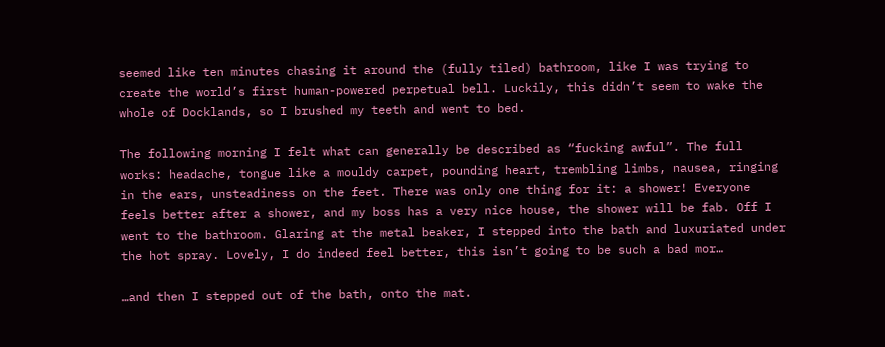seemed like ten minutes chasing it around the (fully tiled) bathroom, like I was trying to create the world’s first human-powered perpetual bell. Luckily, this didn’t seem to wake the whole of Docklands, so I brushed my teeth and went to bed.

The following morning I felt what can generally be described as “fucking awful”. The full works: headache, tongue like a mouldy carpet, pounding heart, trembling limbs, nausea, ringing in the ears, unsteadiness on the feet. There was only one thing for it: a shower! Everyone feels better after a shower, and my boss has a very nice house, the shower will be fab. Off I went to the bathroom. Glaring at the metal beaker, I stepped into the bath and luxuriated under the hot spray. Lovely, I do indeed feel better, this isn’t going to be such a bad mor…

…and then I stepped out of the bath, onto the mat.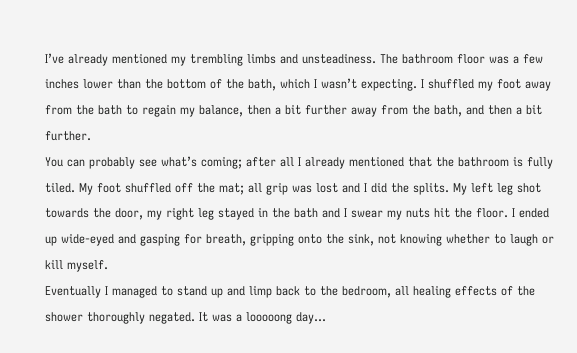I’ve already mentioned my trembling limbs and unsteadiness. The bathroom floor was a few inches lower than the bottom of the bath, which I wasn’t expecting. I shuffled my foot away from the bath to regain my balance, then a bit further away from the bath, and then a bit further.
You can probably see what’s coming; after all I already mentioned that the bathroom is fully tiled. My foot shuffled off the mat; all grip was lost and I did the splits. My left leg shot towards the door, my right leg stayed in the bath and I swear my nuts hit the floor. I ended up wide-eyed and gasping for breath, gripping onto the sink, not knowing whether to laugh or kill myself.
Eventually I managed to stand up and limp back to the bedroom, all healing effects of the shower thoroughly negated. It was a looooong day...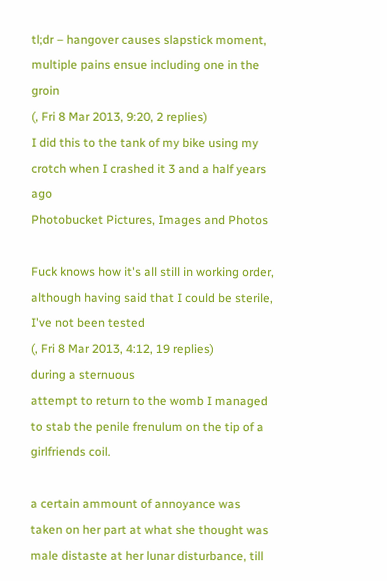tl;dr – hangover causes slapstick moment, multiple pains ensue including one in the groin
(, Fri 8 Mar 2013, 9:20, 2 replies)
I did this to the tank of my bike using my crotch when I crashed it 3 and a half years ago
Photobucket Pictures, Images and Photos

Fuck knows how it's all still in working order, although having said that I could be sterile, I've not been tested
(, Fri 8 Mar 2013, 4:12, 19 replies)
during a sternuous
attempt to return to the womb I managed to stab the penile frenulum on the tip of a girlfriends coil.

a certain ammount of annoyance was taken on her part at what she thought was male distaste at her lunar disturbance, till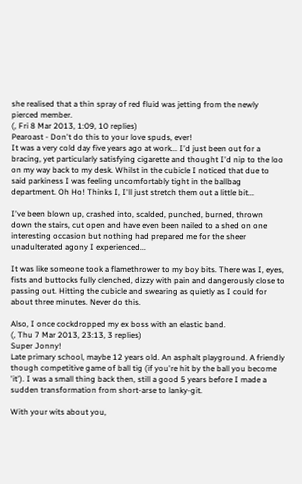she realised that a thin spray of red fluid was jetting from the newly pierced member.
(, Fri 8 Mar 2013, 1:09, 10 replies)
Pearoast - Don't do this to your love spuds, ever!
It was a very cold day five years ago at work... I'd just been out for a bracing, yet particularly satisfying cigarette and thought I'd nip to the loo on my way back to my desk. Whilst in the cubicle I noticed that due to said parkiness I was feeling uncomfortably tight in the ballbag department. Oh Ho! Thinks I, I'll just stretch them out a little bit...

I've been blown up, crashed into, scalded, punched, burned, thrown down the stairs, cut open and have even been nailed to a shed on one interesting occasion but nothing had prepared me for the sheer unadulterated agony I experienced...

It was like someone took a flamethrower to my boy bits. There was I, eyes, fists and buttocks fully clenched, dizzy with pain and dangerously close to passing out. Hitting the cubicle and swearing as quietly as I could for about three minutes. Never do this.

Also, I once cockdropped my ex boss with an elastic band.
(, Thu 7 Mar 2013, 23:13, 3 replies)
Super Jonny!
Late primary school, maybe 12 years old. An asphalt playground. A friendly though competitive game of ball tig (if you're hit by the ball you become 'it'). I was a small thing back then, still a good 5 years before I made a sudden transformation from short-arse to lanky-git.

With your wits about you,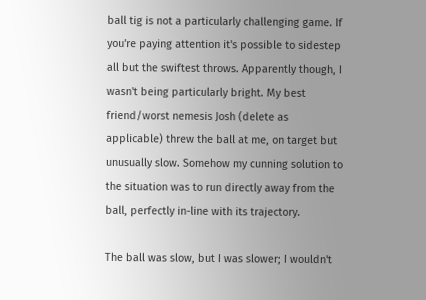ball tig is not a particularly challenging game. If you're paying attention it's possible to sidestep all but the swiftest throws. Apparently though, I wasn't being particularly bright. My best friend/worst nemesis Josh (delete as applicable) threw the ball at me, on target but unusually slow. Somehow my cunning solution to the situation was to run directly away from the ball, perfectly in-line with its trajectory.

The ball was slow, but I was slower; I wouldn't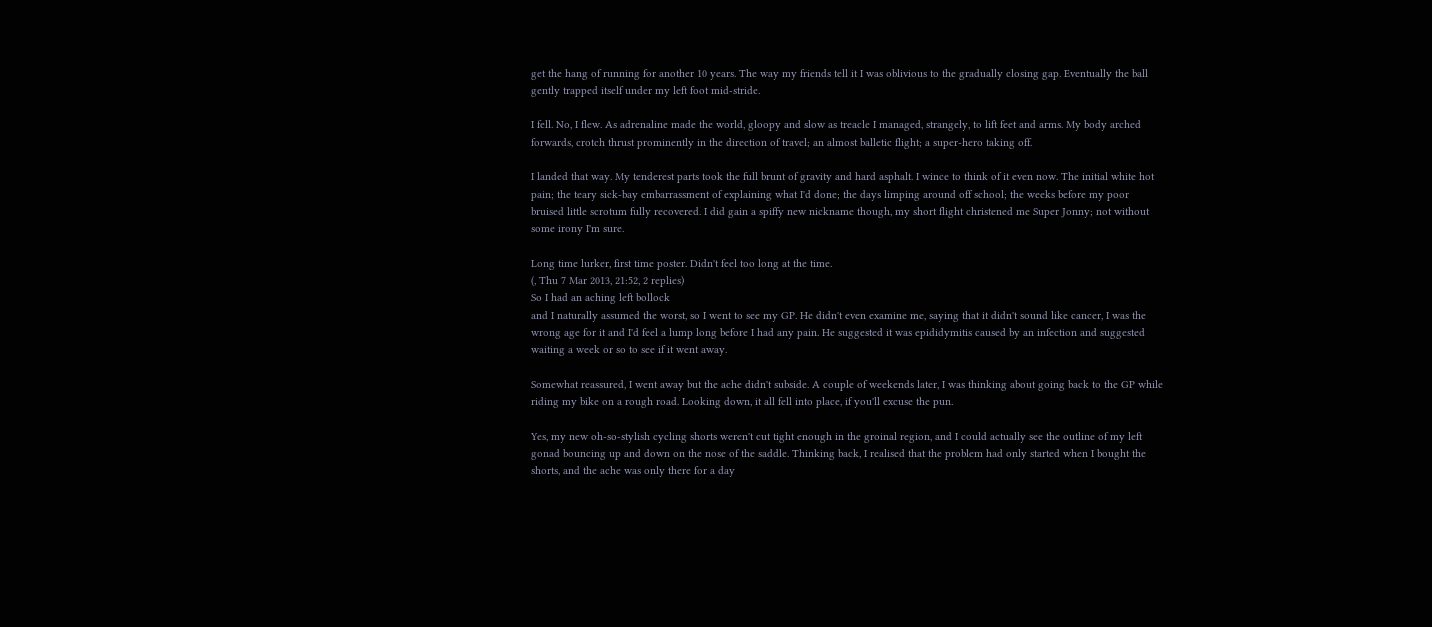get the hang of running for another 10 years. The way my friends tell it I was oblivious to the gradually closing gap. Eventually the ball gently trapped itself under my left foot mid-stride.

I fell. No, I flew. As adrenaline made the world, gloopy and slow as treacle I managed, strangely, to lift feet and arms. My body arched forwards, crotch thrust prominently in the direction of travel; an almost balletic flight; a super-hero taking off.

I landed that way. My tenderest parts took the full brunt of gravity and hard asphalt. I wince to think of it even now. The initial white hot pain; the teary sick-bay embarrassment of explaining what I'd done; the days limping around off school; the weeks before my poor bruised little scrotum fully recovered. I did gain a spiffy new nickname though, my short flight christened me Super Jonny; not without some irony I'm sure.

Long time lurker, first time poster. Didn't feel too long at the time.
(, Thu 7 Mar 2013, 21:52, 2 replies)
So I had an aching left bollock
and I naturally assumed the worst, so I went to see my GP. He didn't even examine me, saying that it didn't sound like cancer, I was the wrong age for it and I'd feel a lump long before I had any pain. He suggested it was epididymitis caused by an infection and suggested waiting a week or so to see if it went away.

Somewhat reassured, I went away but the ache didn't subside. A couple of weekends later, I was thinking about going back to the GP while riding my bike on a rough road. Looking down, it all fell into place, if you'll excuse the pun.

Yes, my new oh-so-stylish cycling shorts weren't cut tight enough in the groinal region, and I could actually see the outline of my left gonad bouncing up and down on the nose of the saddle. Thinking back, I realised that the problem had only started when I bought the shorts, and the ache was only there for a day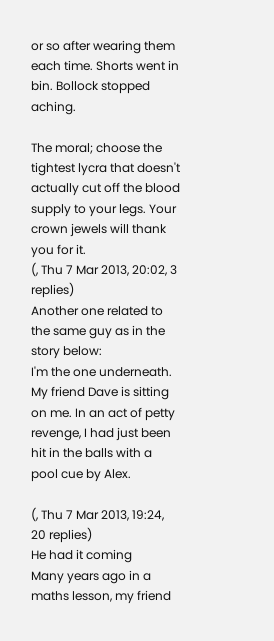or so after wearing them each time. Shorts went in bin. Bollock stopped aching.

The moral; choose the tightest lycra that doesn't actually cut off the blood supply to your legs. Your crown jewels will thank you for it.
(, Thu 7 Mar 2013, 20:02, 3 replies)
Another one related to the same guy as in the story below:
I'm the one underneath. My friend Dave is sitting on me. In an act of petty revenge, I had just been hit in the balls with a pool cue by Alex.

(, Thu 7 Mar 2013, 19:24, 20 replies)
He had it coming
Many years ago in a maths lesson, my friend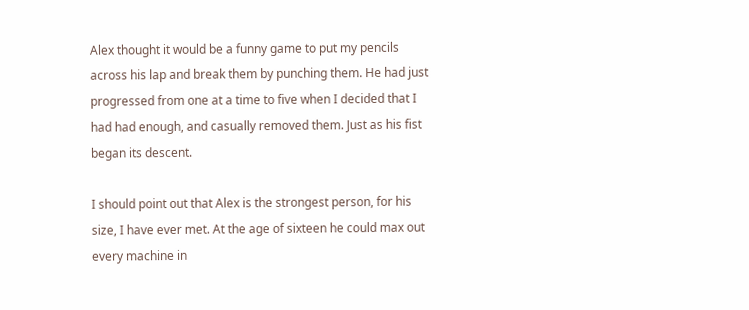Alex thought it would be a funny game to put my pencils across his lap and break them by punching them. He had just progressed from one at a time to five when I decided that I had had enough, and casually removed them. Just as his fist began its descent.

I should point out that Alex is the strongest person, for his size, I have ever met. At the age of sixteen he could max out every machine in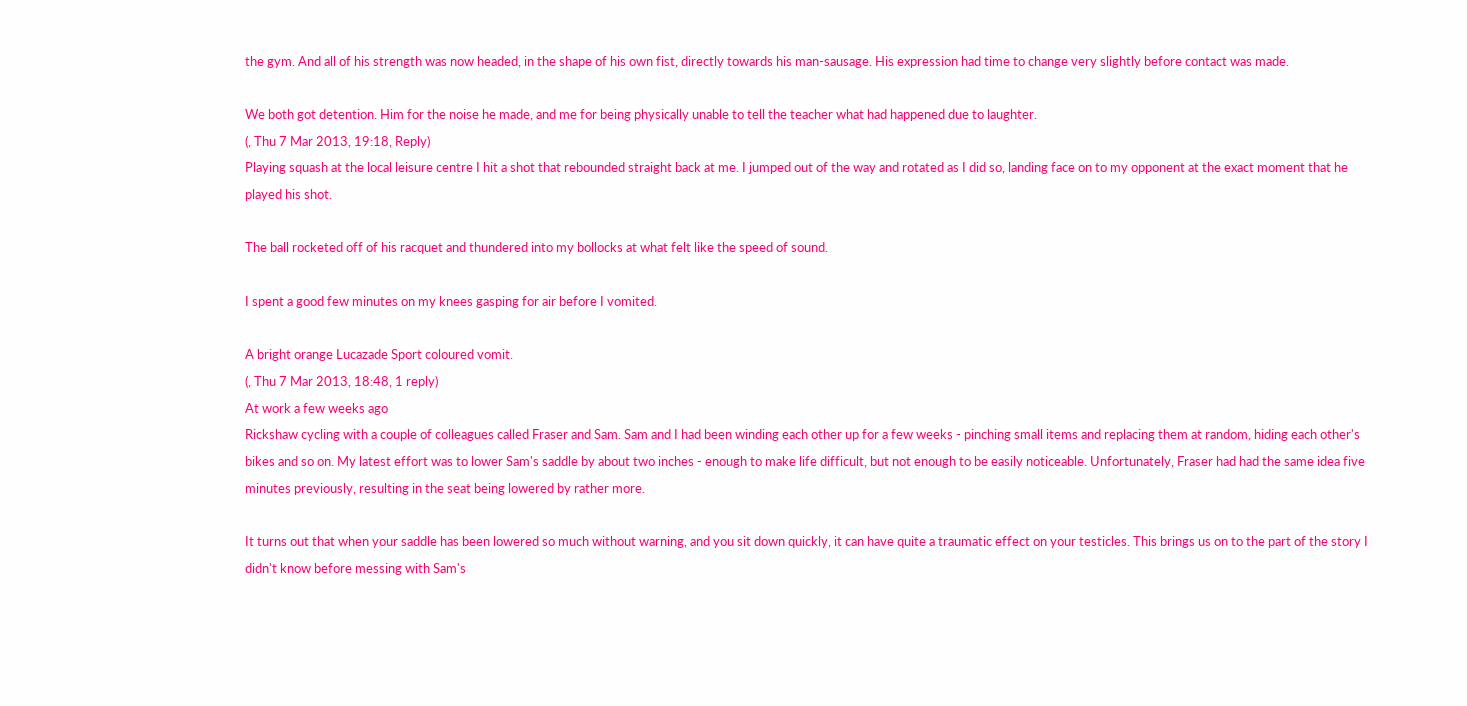the gym. And all of his strength was now headed, in the shape of his own fist, directly towards his man-sausage. His expression had time to change very slightly before contact was made.

We both got detention. Him for the noise he made, and me for being physically unable to tell the teacher what had happened due to laughter.
(, Thu 7 Mar 2013, 19:18, Reply)
Playing squash at the local leisure centre I hit a shot that rebounded straight back at me. I jumped out of the way and rotated as I did so, landing face on to my opponent at the exact moment that he played his shot.

The ball rocketed off of his racquet and thundered into my bollocks at what felt like the speed of sound.

I spent a good few minutes on my knees gasping for air before I vomited.

A bright orange Lucazade Sport coloured vomit.
(, Thu 7 Mar 2013, 18:48, 1 reply)
At work a few weeks ago
Rickshaw cycling with a couple of colleagues called Fraser and Sam. Sam and I had been winding each other up for a few weeks - pinching small items and replacing them at random, hiding each other's bikes and so on. My latest effort was to lower Sam's saddle by about two inches - enough to make life difficult, but not enough to be easily noticeable. Unfortunately, Fraser had had the same idea five minutes previously, resulting in the seat being lowered by rather more.

It turns out that when your saddle has been lowered so much without warning, and you sit down quickly, it can have quite a traumatic effect on your testicles. This brings us on to the part of the story I didn't know before messing with Sam's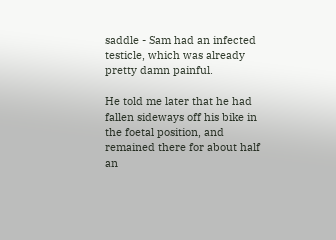saddle - Sam had an infected testicle, which was already pretty damn painful.

He told me later that he had fallen sideways off his bike in the foetal position, and remained there for about half an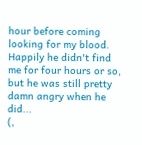hour before coming looking for my blood. Happily he didn't find me for four hours or so, but he was still pretty damn angry when he did...
(,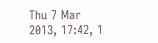Thu 7 Mar 2013, 17:42, 1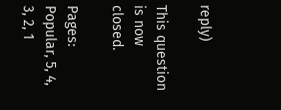reply)

This question is now closed.

Pages: Popular, 5, 4, 3, 2, 1